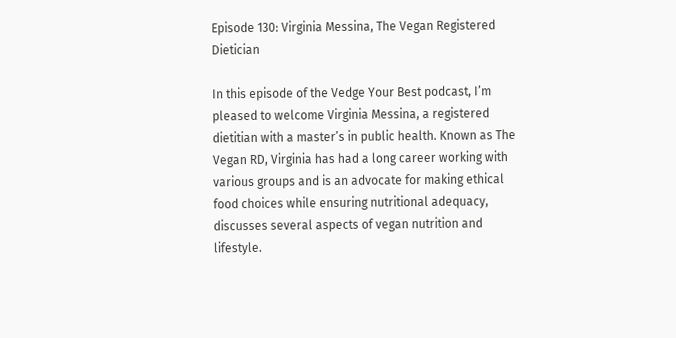Episode 130: Virginia Messina, The Vegan Registered Dietician

In this episode of the Vedge Your Best podcast, I’m pleased to welcome Virginia Messina, a registered dietitian with a master’s in public health. Known as The Vegan RD, Virginia has had a long career working with various groups and is an advocate for making ethical food choices while ensuring nutritional adequacy, discusses several aspects of vegan nutrition and lifestyle.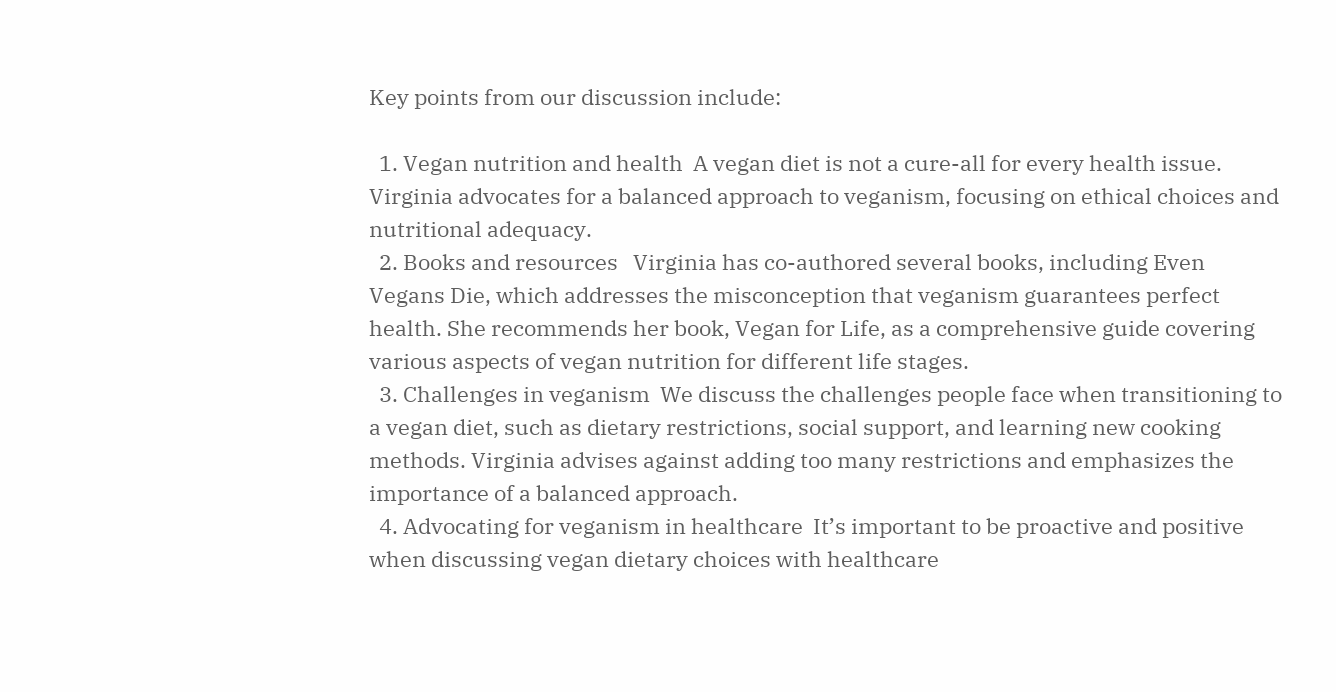Key points from our discussion include:

  1. Vegan nutrition and health  A vegan diet is not a cure-all for every health issue. Virginia advocates for a balanced approach to veganism, focusing on ethical choices and nutritional adequacy.
  2. Books and resources   Virginia has co-authored several books, including Even Vegans Die, which addresses the misconception that veganism guarantees perfect health. She recommends her book, Vegan for Life, as a comprehensive guide covering various aspects of vegan nutrition for different life stages.
  3. Challenges in veganism  We discuss the challenges people face when transitioning to a vegan diet, such as dietary restrictions, social support, and learning new cooking methods. Virginia advises against adding too many restrictions and emphasizes the importance of a balanced approach.
  4. Advocating for veganism in healthcare  It’s important to be proactive and positive when discussing vegan dietary choices with healthcare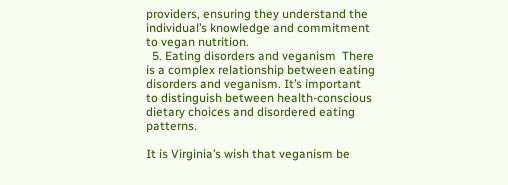providers, ensuring they understand the individual’s knowledge and commitment to vegan nutrition.
  5. Eating disorders and veganism  There is a complex relationship between eating disorders and veganism. It’s important to distinguish between health-conscious dietary choices and disordered eating patterns.

It is Virginia’s wish that veganism be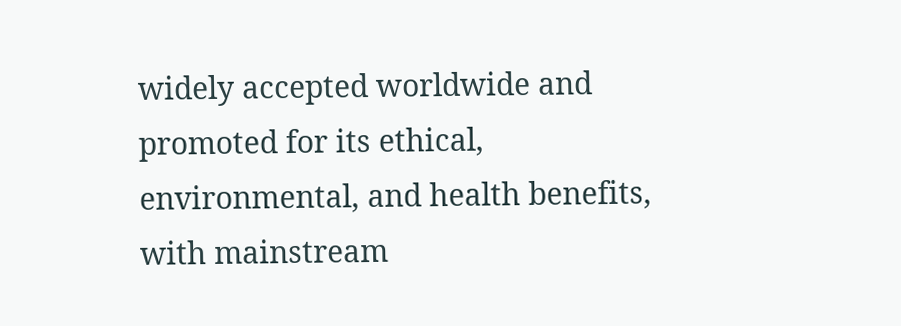widely accepted worldwide and promoted for its ethical, environmental, and health benefits, with mainstream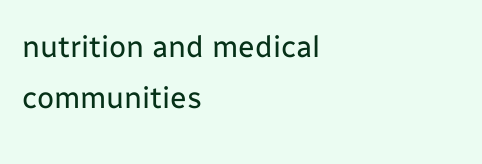nutrition and medical communities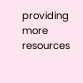providing more resources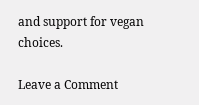and support for vegan choices.

Leave a Comment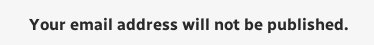Your email address will not be published.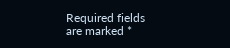Required fields are marked *